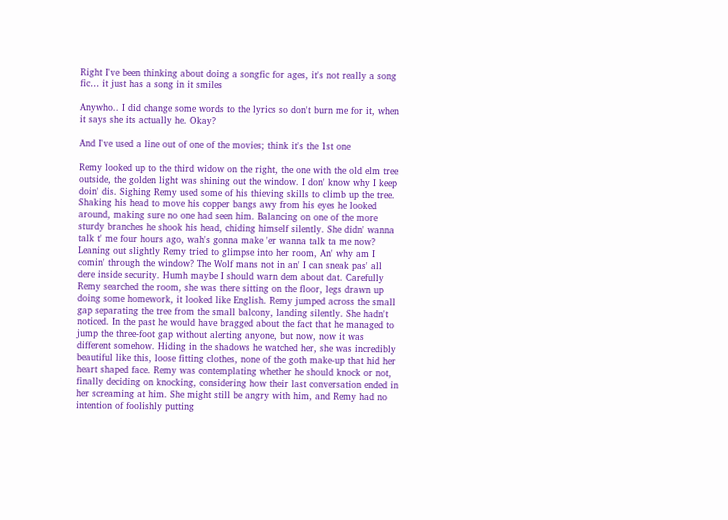Right I've been thinking about doing a songfic for ages, it's not really a song fic… it just has a song in it smiles

Anywho.. I did change some words to the lyrics so don't burn me for it, when it says she its actually he. Okay?

And I've used a line out of one of the movies; think it's the 1st one

Remy looked up to the third widow on the right, the one with the old elm tree outside, the golden light was shining out the window. I don' know why I keep doin' dis. Sighing Remy used some of his thieving skills to climb up the tree. Shaking his head to move his copper bangs awy from his eyes he looked around, making sure no one had seen him. Balancing on one of the more sturdy branches he shook his head, chiding himself silently. She didn' wanna talk t' me four hours ago, wah's gonna make 'er wanna talk ta me now? Leaning out slightly Remy tried to glimpse into her room, An' why am I comin' through the window? The Wolf mans not in an' I can sneak pas' all dere inside security. Humh maybe I should warn dem about dat. Carefully Remy searched the room, she was there sitting on the floor, legs drawn up doing some homework, it looked like English. Remy jumped across the small gap separating the tree from the small balcony, landing silently. She hadn't noticed. In the past he would have bragged about the fact that he managed to jump the three-foot gap without alerting anyone, but now, now it was different somehow. Hiding in the shadows he watched her, she was incredibly beautiful like this, loose fitting clothes, none of the goth make-up that hid her heart shaped face. Remy was contemplating whether he should knock or not, finally deciding on knocking, considering how their last conversation ended in her screaming at him. She might still be angry with him, and Remy had no intention of foolishly putting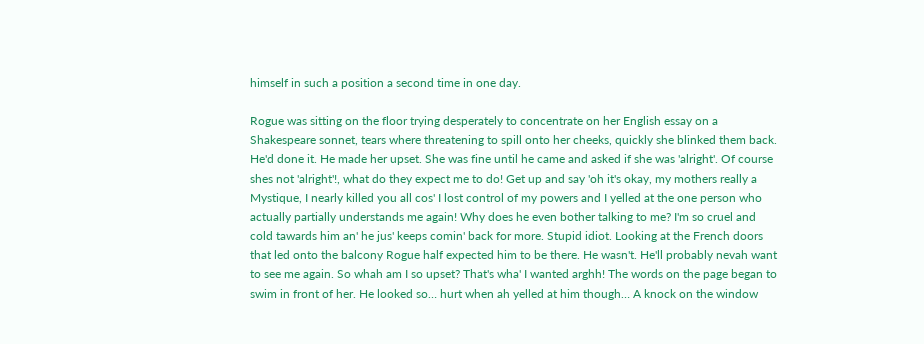himself in such a position a second time in one day.

Rogue was sitting on the floor trying desperately to concentrate on her English essay on a Shakespeare sonnet, tears where threatening to spill onto her cheeks, quickly she blinked them back. He'd done it. He made her upset. She was fine until he came and asked if she was 'alright'. Of course shes not 'alright'!, what do they expect me to do! Get up and say 'oh it's okay, my mothers really a Mystique, I nearly killed you all cos' I lost control of my powers and I yelled at the one person who actually partially understands me again! Why does he even bother talking to me? I'm so cruel and cold tawards him an' he jus' keeps comin' back for more. Stupid idiot. Looking at the French doors that led onto the balcony Rogue half expected him to be there. He wasn't. He'll probably nevah want to see me again. So whah am I so upset? That's wha' I wanted arghh! The words on the page began to swim in front of her. He looked so… hurt when ah yelled at him though… A knock on the window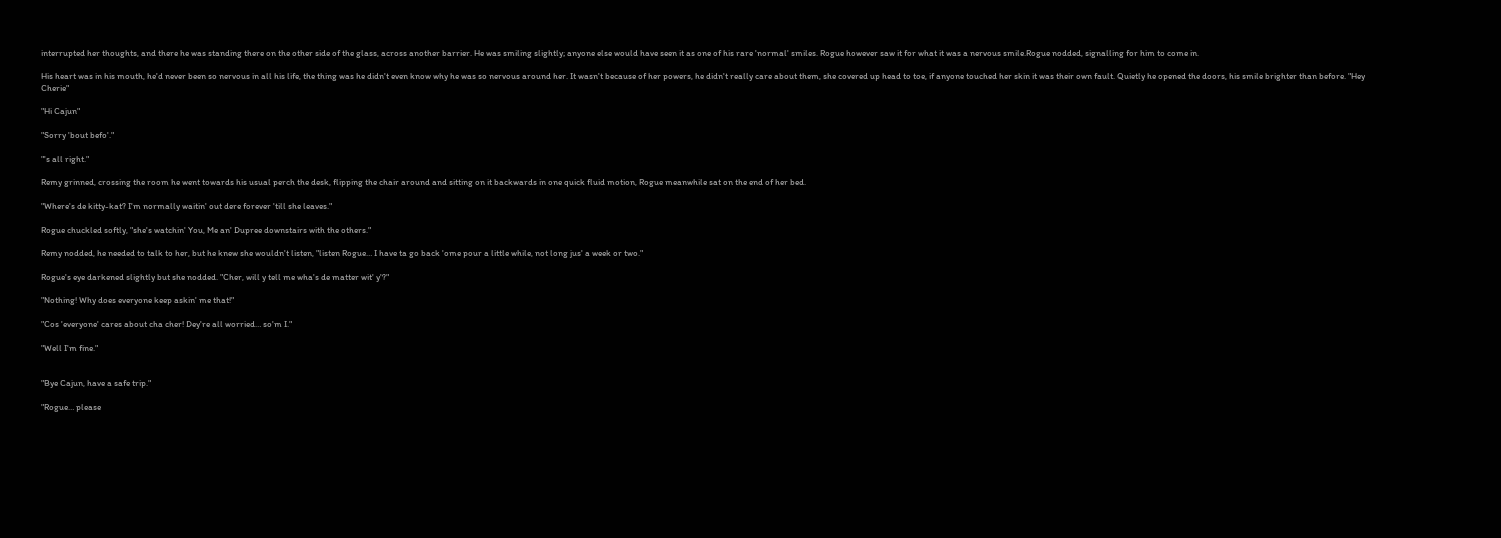interrupted her thoughts, and there he was standing there on the other side of the glass, across another barrier. He was smiling slightly; anyone else would have seen it as one of his rare 'normal' smiles. Rogue however saw it for what it was a nervous smile.Rogue nodded, signalling for him to come in.

His heart was in his mouth, he'd never been so nervous in all his life, the thing was he didn't even know why he was so nervous around her. It wasn't because of her powers, he didn't really care about them, she covered up head to toe, if anyone touched her skin it was their own fault. Quietly he opened the doors, his smile brighter than before. "Hey Cherie"

"Hi Cajun"

"Sorry 'bout befo'."

"'s all right."

Remy grinned, crossing the room he went towards his usual perch the desk, flipping the chair around and sitting on it backwards in one quick fluid motion, Rogue meanwhile sat on the end of her bed.

"Where's de kitty-kat? I'm normally waitin' out dere forever 'till she leaves."

Rogue chuckled softly, "she's watchin' You, Me an' Dupree downstairs with the others."

Remy nodded, he needed to talk to her, but he knew she wouldn't listen, "listen Rogue… I have ta go back 'ome pour a little while, not long jus' a week or two."

Rogue's eye darkened slightly but she nodded. "Cher, will y tell me wha's de matter wit' y'?"

"Nothing! Why does everyone keep askin' me that!"

"Cos 'everyone' cares about cha cher! Dey're all worried… so'm I."

"Well I'm fine."


"Bye Cajun, have a safe trip."

"Rogue… please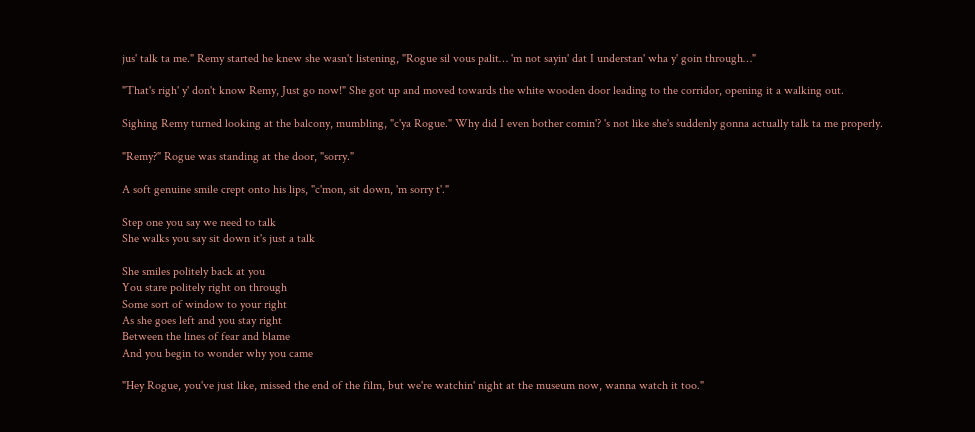jus' talk ta me." Remy started he knew she wasn't listening, "Rogue sil vous palit… 'm not sayin' dat I understan' wha y' goin through…"

"That's righ' y' don't know Remy, Just go now!" She got up and moved towards the white wooden door leading to the corridor, opening it a walking out.

Sighing Remy turned looking at the balcony, mumbling, "c'ya Rogue." Why did I even bother comin'? 's not like she's suddenly gonna actually talk ta me properly.

"Remy?" Rogue was standing at the door, "sorry."

A soft genuine smile crept onto his lips, "c'mon, sit down, 'm sorry t'."

Step one you say we need to talk
She walks you say sit down it's just a talk

She smiles politely back at you
You stare politely right on through
Some sort of window to your right
As she goes left and you stay right
Between the lines of fear and blame
And you begin to wonder why you came

"Hey Rogue, you've just like, missed the end of the film, but we're watchin' night at the museum now, wanna watch it too."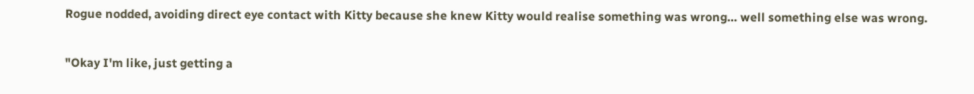Rogue nodded, avoiding direct eye contact with Kitty because she knew Kitty would realise something was wrong… well something else was wrong.

"Okay I'm like, just getting a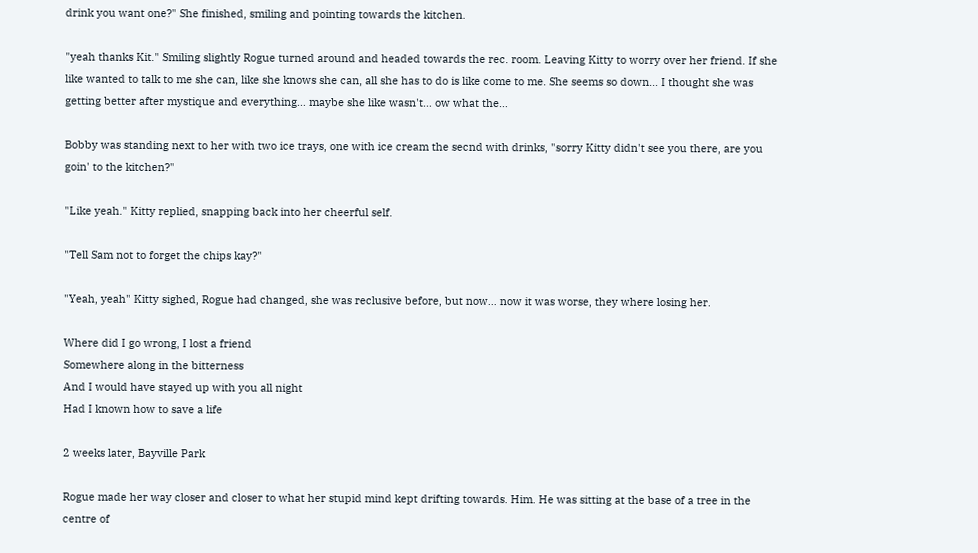drink you want one?" She finished, smiling and pointing towards the kitchen.

"yeah thanks Kit." Smiling slightly Rogue turned around and headed towards the rec. room. Leaving Kitty to worry over her friend. If she like wanted to talk to me she can, like she knows she can, all she has to do is like come to me. She seems so down… I thought she was getting better after mystique and everything… maybe she like wasn't… ow what the…

Bobby was standing next to her with two ice trays, one with ice cream the secnd with drinks, "sorry Kitty didn't see you there, are you goin' to the kitchen?"

"Like yeah." Kitty replied, snapping back into her cheerful self.

"Tell Sam not to forget the chips kay?"

"Yeah, yeah" Kitty sighed, Rogue had changed, she was reclusive before, but now… now it was worse, they where losing her.

Where did I go wrong, I lost a friend
Somewhere along in the bitterness
And I would have stayed up with you all night
Had I known how to save a life

2 weeks later, Bayville Park

Rogue made her way closer and closer to what her stupid mind kept drifting towards. Him. He was sitting at the base of a tree in the centre of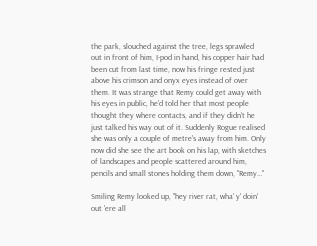the park, slouched against the tree, legs sprawled out in front of him, I-pod in hand, his copper hair had been cut from last time, now his fringe rested just above his crimson and onyx eyes instead of over them. It was strange that Remy could get away with his eyes in public, he'd told her that most people thought they where contacts, and if they didn't he just talked his way out of it. Suddenly Rogue realised she was only a couple of metre's away from him. Only now did she see the art book on his lap, with sketches of landscapes and people scattered around him, pencils and small stones holding them down, "Remy…"

Smiling Remy looked up, "hey river rat, wha' y' doin' out 'ere all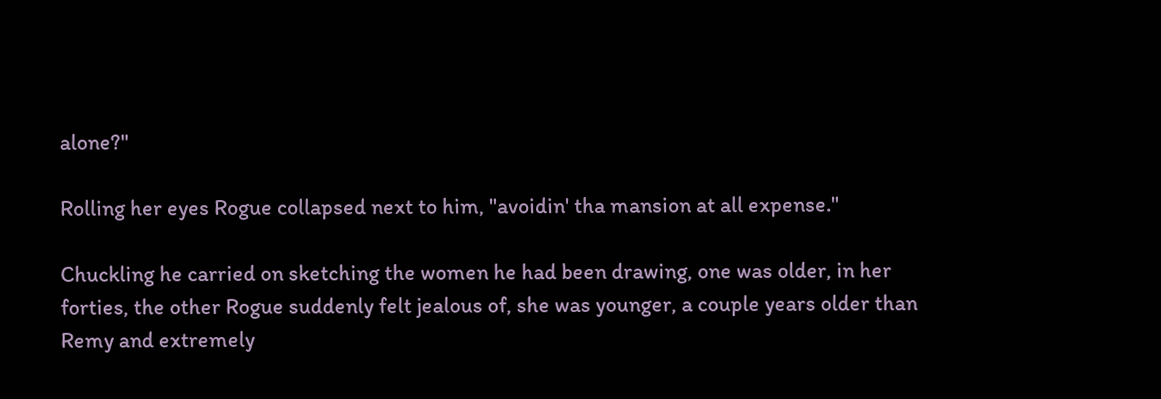alone?"

Rolling her eyes Rogue collapsed next to him, "avoidin' tha mansion at all expense."

Chuckling he carried on sketching the women he had been drawing, one was older, in her forties, the other Rogue suddenly felt jealous of, she was younger, a couple years older than Remy and extremely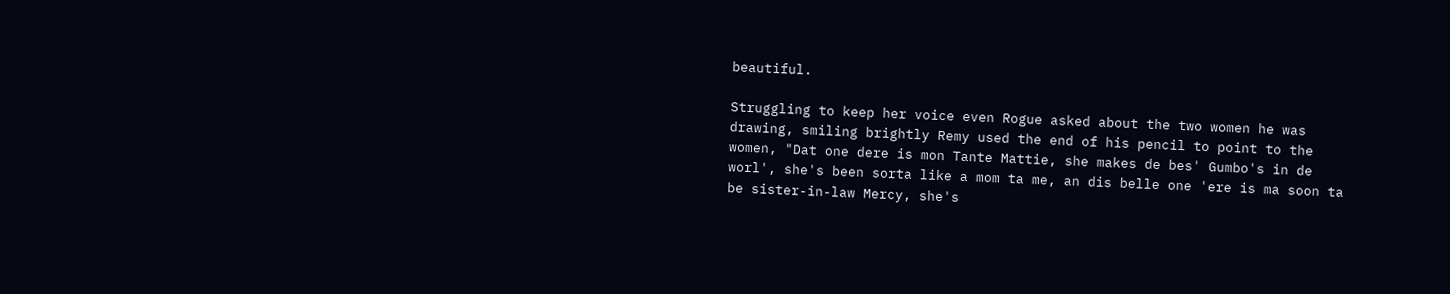beautiful.

Struggling to keep her voice even Rogue asked about the two women he was drawing, smiling brightly Remy used the end of his pencil to point to the women, "Dat one dere is mon Tante Mattie, she makes de bes' Gumbo's in de worl', she's been sorta like a mom ta me, an dis belle one 'ere is ma soon ta be sister-in-law Mercy, she's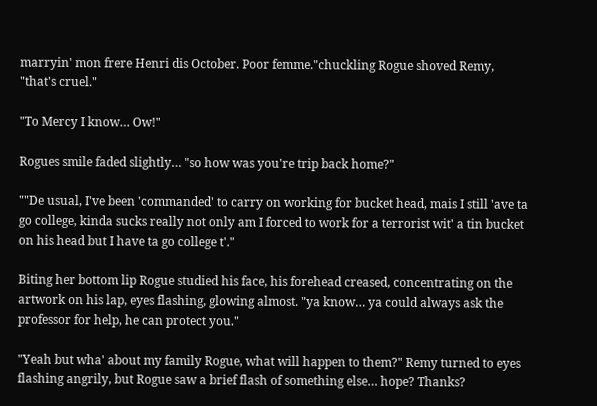marryin' mon frere Henri dis October. Poor femme."chuckling Rogue shoved Remy, "that's cruel."

"To Mercy I know… Ow!"

Rogues smile faded slightly… "so how was you're trip back home?"

""De usual, I've been 'commanded' to carry on working for bucket head, mais I still 'ave ta go college, kinda sucks really not only am I forced to work for a terrorist wit' a tin bucket on his head but I have ta go college t'."

Biting her bottom lip Rogue studied his face, his forehead creased, concentrating on the artwork on his lap, eyes flashing, glowing almost. "ya know… ya could always ask the professor for help, he can protect you."

"Yeah but wha' about my family Rogue, what will happen to them?" Remy turned to eyes flashing angrily, but Rogue saw a brief flash of something else… hope? Thanks?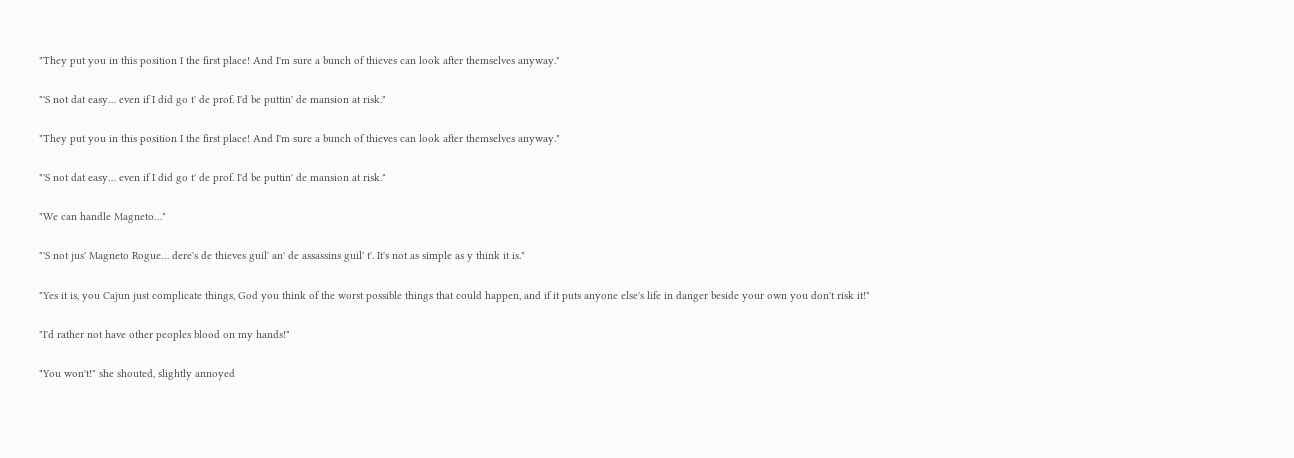"They put you in this position I the first place! And I'm sure a bunch of thieves can look after themselves anyway."

"'S not dat easy… even if I did go t' de prof. I'd be puttin' de mansion at risk."

"They put you in this position I the first place! And I'm sure a bunch of thieves can look after themselves anyway."

"'S not dat easy… even if I did go t' de prof. I'd be puttin' de mansion at risk."

"We can handle Magneto…"

"'S not jus' Magneto Rogue… dere's de thieves guil' an' de assassins guil' t'. It's not as simple as y think it is."

"Yes it is, you Cajun just complicate things, God you think of the worst possible things that could happen, and if it puts anyone else's life in danger beside your own you don't risk it!"

"I'd rather not have other peoples blood on my hands!"

"You won't!" she shouted, slightly annoyed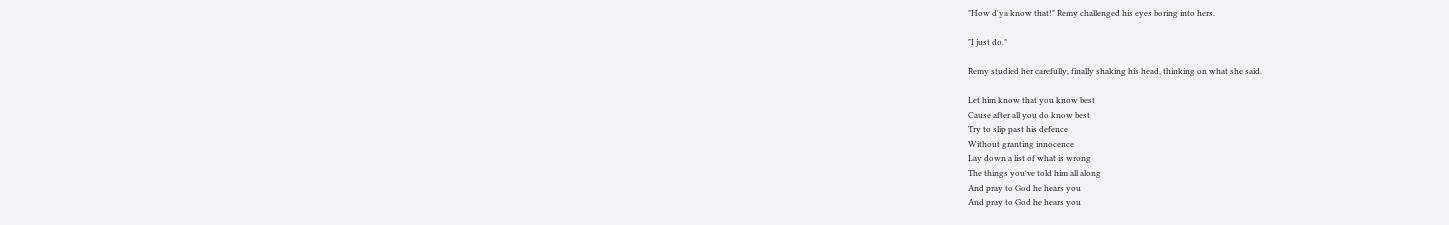"How d'ya know that!" Remy challenged his eyes boring into hers.

"I just do."

Remy studied her carefully, finally shaking his head, thinking on what she said.

Let him know that you know best
Cause after all you do know best
Try to slip past his defence
Without granting innocence
Lay down a list of what is wrong
The things you've told him all along
And pray to God he hears you
And pray to God he hears you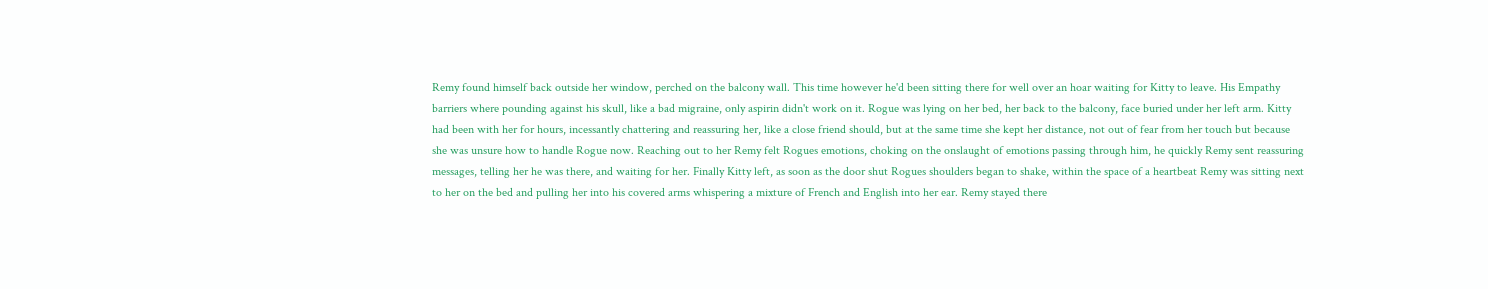Remy found himself back outside her window, perched on the balcony wall. This time however he'd been sitting there for well over an hoar waiting for Kitty to leave. His Empathy barriers where pounding against his skull, like a bad migraine, only aspirin didn't work on it. Rogue was lying on her bed, her back to the balcony, face buried under her left arm. Kitty had been with her for hours, incessantly chattering and reassuring her, like a close friend should, but at the same time she kept her distance, not out of fear from her touch but because she was unsure how to handle Rogue now. Reaching out to her Remy felt Rogues emotions, choking on the onslaught of emotions passing through him, he quickly Remy sent reassuring messages, telling her he was there, and waiting for her. Finally Kitty left, as soon as the door shut Rogues shoulders began to shake, within the space of a heartbeat Remy was sitting next to her on the bed and pulling her into his covered arms whispering a mixture of French and English into her ear. Remy stayed there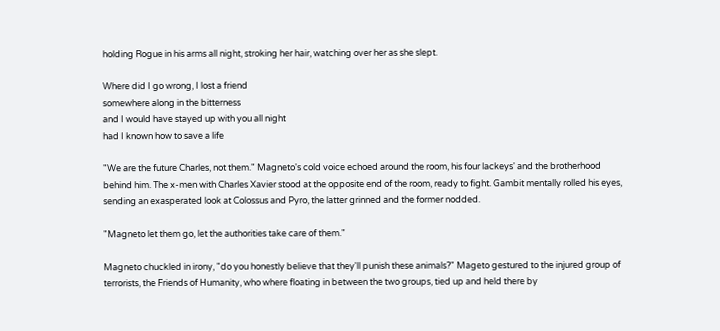holding Rogue in his arms all night, stroking her hair, watching over her as she slept.

Where did I go wrong, I lost a friend
somewhere along in the bitterness
and I would have stayed up with you all night
had I known how to save a life

"We are the future Charles, not them." Magneto's cold voice echoed around the room, his four lackeys' and the brotherhood behind him. The x-men with Charles Xavier stood at the opposite end of the room, ready to fight. Gambit mentally rolled his eyes, sending an exasperated look at Colossus and Pyro, the latter grinned and the former nodded.

"Magneto let them go, let the authorities take care of them."

Magneto chuckled in irony, "do you honestly believe that they'll punish these animals?" Mageto gestured to the injured group of terrorists, the Friends of Humanity, who where floating in between the two groups, tied up and held there by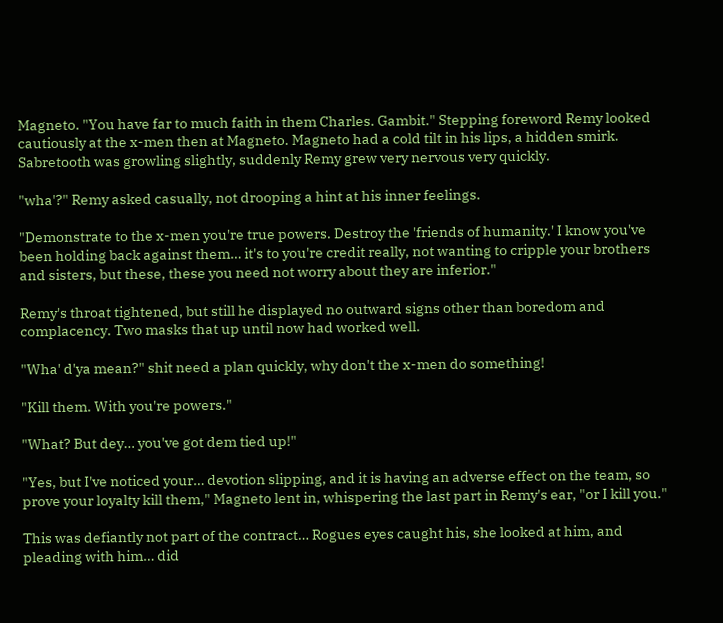Magneto. "You have far to much faith in them Charles. Gambit." Stepping foreword Remy looked cautiously at the x-men then at Magneto. Magneto had a cold tilt in his lips, a hidden smirk. Sabretooth was growling slightly, suddenly Remy grew very nervous very quickly.

"wha'?" Remy asked casually, not drooping a hint at his inner feelings.

"Demonstrate to the x-men you're true powers. Destroy the 'friends of humanity.' I know you've been holding back against them… it's to you're credit really, not wanting to cripple your brothers and sisters, but these, these you need not worry about they are inferior."

Remy's throat tightened, but still he displayed no outward signs other than boredom and complacency. Two masks that up until now had worked well.

"Wha' d'ya mean?" shit need a plan quickly, why don't the x-men do something!

"Kill them. With you're powers."

"What? But dey… you've got dem tied up!"

"Yes, but I've noticed your… devotion slipping, and it is having an adverse effect on the team, so prove your loyalty kill them," Magneto lent in, whispering the last part in Remy's ear, "or I kill you."

This was defiantly not part of the contract… Rogues eyes caught his, she looked at him, and pleading with him… did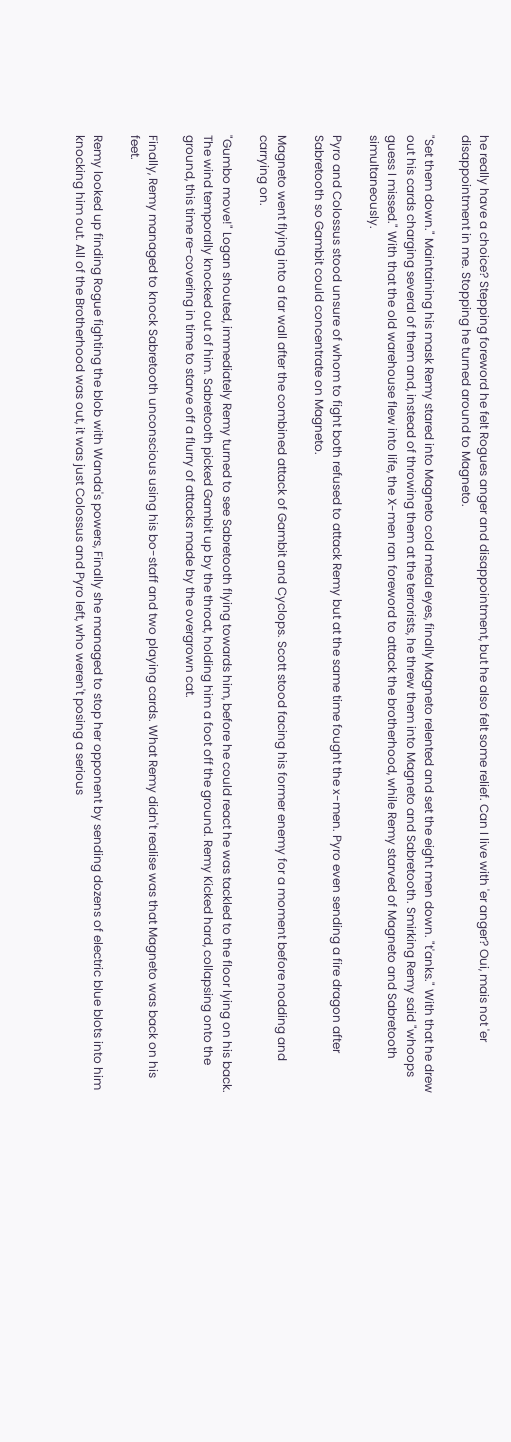he really have a choice? Stepping foreword he felt Rogues anger and disappointment, but he also felt some relief. Can I live with 'er anger? Oui, mais not 'er disappointment in me. Stopping he turned around to Magneto.

"Set them down." Maintaining his mask Remy stared into Magneto cold metal eyes, finally Magneto relented and set the eight men down. "t'anks." With that he drew out his cards charging several of them and, instead of throwing them at the terrorists, he threw them into Magneto and Sabretooth. Smirking Remy said "whoops guess I missed." With that the old warehouse flew into life, the X-men ran foreword to attack the brotherhood, while Remy starved of Magneto and Sabretooth simultaneously.

Pyro and Colossus stood unsure of whom to fight both refused to attack Remy but at the same time fought the x-men. Pyro even sending a fire dragon after Sabretooth so Gambit could concentrate on Magneto.

Magneto went flying into a far wall after the combined attack of Gambit and Cyclops. Scott stood facing his former enemy for a moment before nodding and carrying on.

"Gumbo move!" Logan shouted, immediately Remy turned to see Sabretooth flying towards him, before he could react he was tackled to the floor lying on his back. The wind temporally knocked out of him. Sabretooth picked Gambit up by the throat, holding him a foot off the ground. Remy Kicked hard, collapsing onto the ground, this time re-covering in time to starve off a flurry of attacks made by the overgrown cat.

Finally, Remy managed to knock Sabretooth unconscious using his bo-staff and two playing cards. What Remy didn't realise was that Magneto was back on his feet.

Remy looked up finding Rogue fighting the blob with Wanda's powers, Finally she managed to stop her opponent by sending dozens of electric blue blots into him knocking him out. All of the Brotherhood was out, it was just Colossus and Pyro left, who weren't posing a serious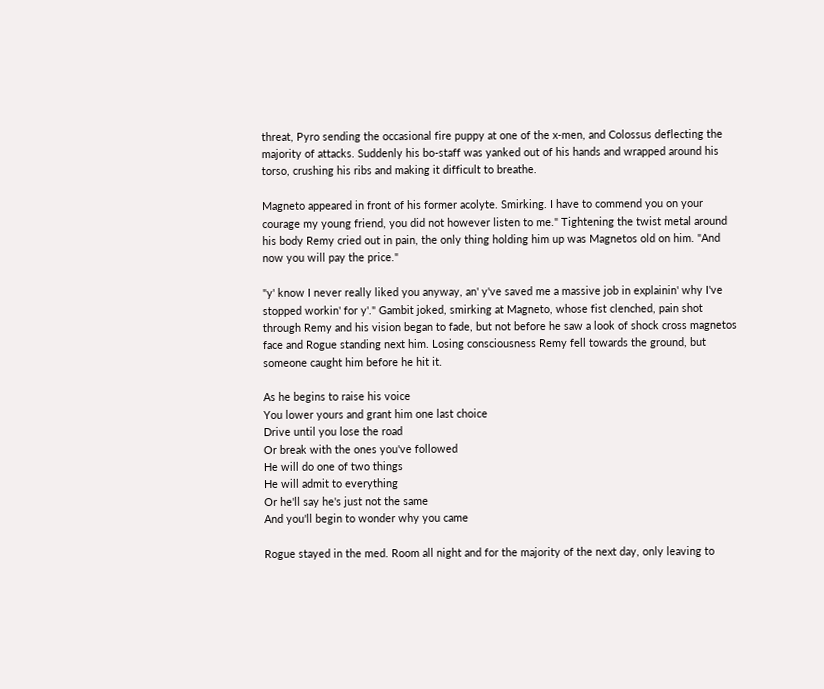threat, Pyro sending the occasional fire puppy at one of the x-men, and Colossus deflecting the majority of attacks. Suddenly his bo-staff was yanked out of his hands and wrapped around his torso, crushing his ribs and making it difficult to breathe.

Magneto appeared in front of his former acolyte. Smirking. I have to commend you on your courage my young friend, you did not however listen to me." Tightening the twist metal around his body Remy cried out in pain, the only thing holding him up was Magnetos old on him. "And now you will pay the price."

"y' know I never really liked you anyway, an' y've saved me a massive job in explainin' why I've stopped workin' for y'." Gambit joked, smirking at Magneto, whose fist clenched, pain shot through Remy and his vision began to fade, but not before he saw a look of shock cross magnetos face and Rogue standing next him. Losing consciousness Remy fell towards the ground, but someone caught him before he hit it.

As he begins to raise his voice
You lower yours and grant him one last choice
Drive until you lose the road
Or break with the ones you've followed
He will do one of two things
He will admit to everything
Or he'll say he's just not the same
And you'll begin to wonder why you came

Rogue stayed in the med. Room all night and for the majority of the next day, only leaving to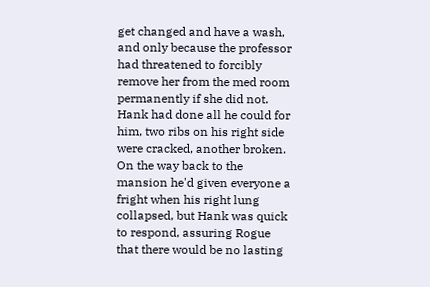get changed and have a wash, and only because the professor had threatened to forcibly remove her from the med room permanently if she did not. Hank had done all he could for him, two ribs on his right side were cracked, another broken. On the way back to the mansion he'd given everyone a fright when his right lung collapsed, but Hank was quick to respond, assuring Rogue that there would be no lasting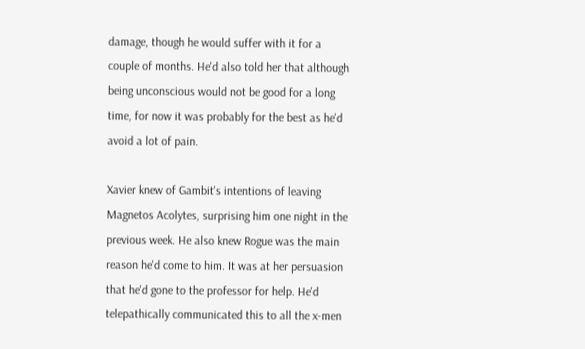damage, though he would suffer with it for a couple of months. He'd also told her that although being unconscious would not be good for a long time, for now it was probably for the best as he'd avoid a lot of pain.

Xavier knew of Gambit's intentions of leaving Magnetos Acolytes, surprising him one night in the previous week. He also knew Rogue was the main reason he'd come to him. It was at her persuasion that he'd gone to the professor for help. He'd telepathically communicated this to all the x-men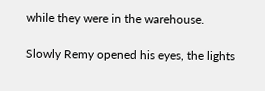while they were in the warehouse.

Slowly Remy opened his eyes, the lights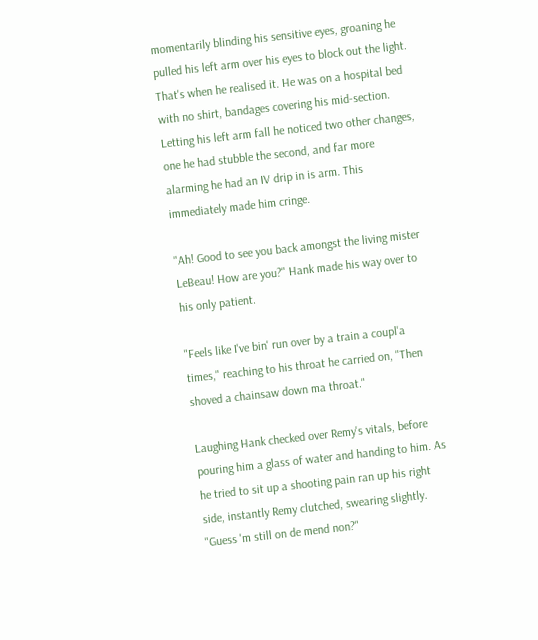momentarily blinding his sensitive eyes, groaning he pulled his left arm over his eyes to block out the light. That's when he realised it. He was on a hospital bed with no shirt, bandages covering his mid-section. Letting his left arm fall he noticed two other changes, one he had stubble the second, and far more alarming he had an IV drip in is arm. This immediately made him cringe.

"Ah! Good to see you back amongst the living mister LeBeau! How are you?" Hank made his way over to his only patient.

"Feels like I've bin' run over by a train a coupl'a times," reaching to his throat he carried on, "Then shoved a chainsaw down ma throat."

Laughing Hank checked over Remy's vitals, before pouring him a glass of water and handing to him. As he tried to sit up a shooting pain ran up his right side, instantly Remy clutched, swearing slightly. "Guess 'm still on de mend non?"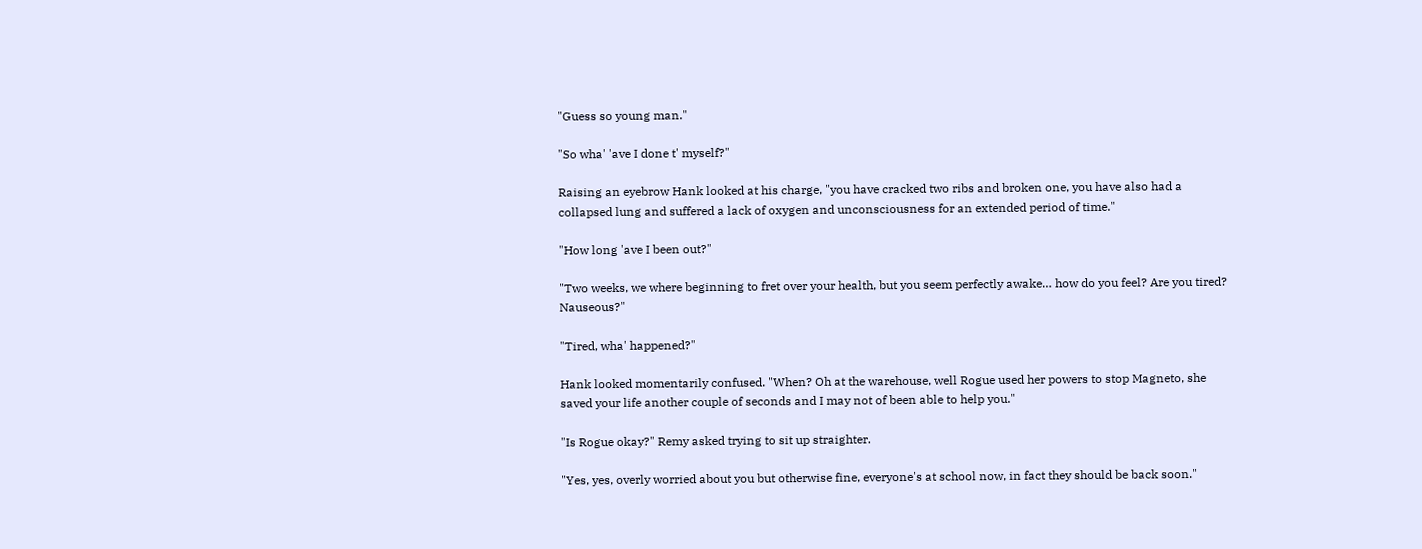"Guess so young man."

"So wha' 'ave I done t' myself?"

Raising an eyebrow Hank looked at his charge, "you have cracked two ribs and broken one, you have also had a collapsed lung and suffered a lack of oxygen and unconsciousness for an extended period of time."

"How long 'ave I been out?"

"Two weeks, we where beginning to fret over your health, but you seem perfectly awake… how do you feel? Are you tired? Nauseous?"

"Tired, wha' happened?"

Hank looked momentarily confused. "When? Oh at the warehouse, well Rogue used her powers to stop Magneto, she saved your life another couple of seconds and I may not of been able to help you."

"Is Rogue okay?" Remy asked trying to sit up straighter.

"Yes, yes, overly worried about you but otherwise fine, everyone's at school now, in fact they should be back soon."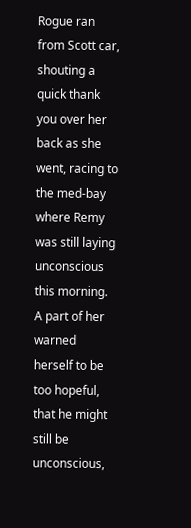Rogue ran from Scott car, shouting a quick thank you over her back as she went, racing to the med-bay where Remy was still laying unconscious this morning. A part of her warned herself to be too hopeful, that he might still be unconscious,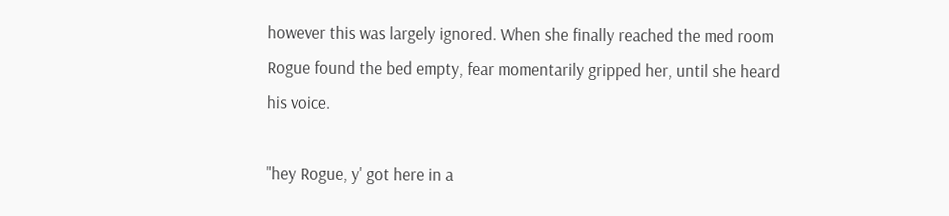however this was largely ignored. When she finally reached the med room Rogue found the bed empty, fear momentarily gripped her, until she heard his voice.

"hey Rogue, y' got here in a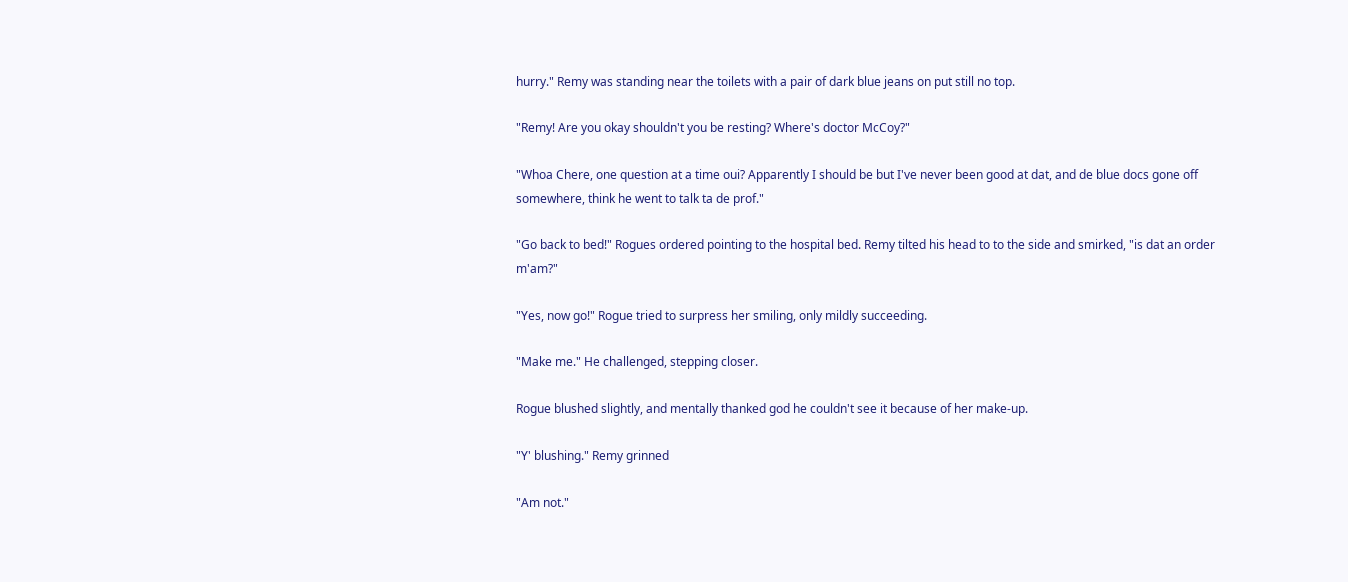hurry." Remy was standing near the toilets with a pair of dark blue jeans on put still no top.

"Remy! Are you okay shouldn't you be resting? Where's doctor McCoy?"

"Whoa Chere, one question at a time oui? Apparently I should be but I've never been good at dat, and de blue docs gone off somewhere, think he went to talk ta de prof."

"Go back to bed!" Rogues ordered pointing to the hospital bed. Remy tilted his head to to the side and smirked, "is dat an order m'am?"

"Yes, now go!" Rogue tried to surpress her smiling, only mildly succeeding.

"Make me." He challenged, stepping closer.

Rogue blushed slightly, and mentally thanked god he couldn't see it because of her make-up.

"Y' blushing." Remy grinned

"Am not."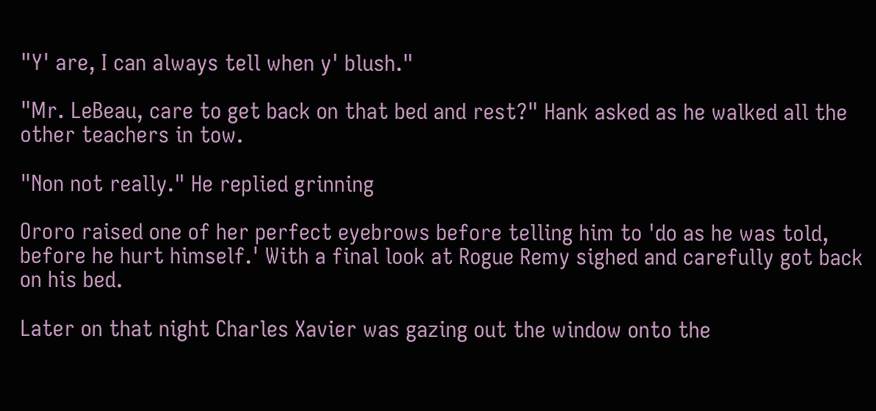"Y' are, I can always tell when y' blush."

"Mr. LeBeau, care to get back on that bed and rest?" Hank asked as he walked all the other teachers in tow.

"Non not really." He replied grinning

Ororo raised one of her perfect eyebrows before telling him to 'do as he was told, before he hurt himself.' With a final look at Rogue Remy sighed and carefully got back on his bed.

Later on that night Charles Xavier was gazing out the window onto the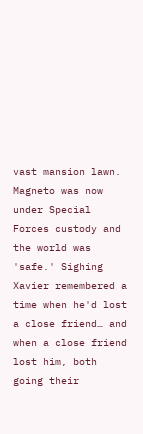vast mansion lawn. Magneto was now under Special Forces custody and the world was 'safe.' Sighing Xavier remembered a time when he'd lost a close friend… and when a close friend lost him, both going their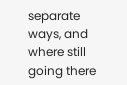separate ways, and where still going there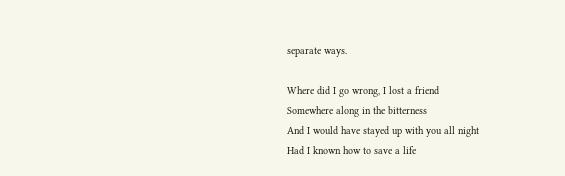separate ways.

Where did I go wrong, I lost a friend
Somewhere along in the bitterness
And I would have stayed up with you all night
Had I known how to save a life